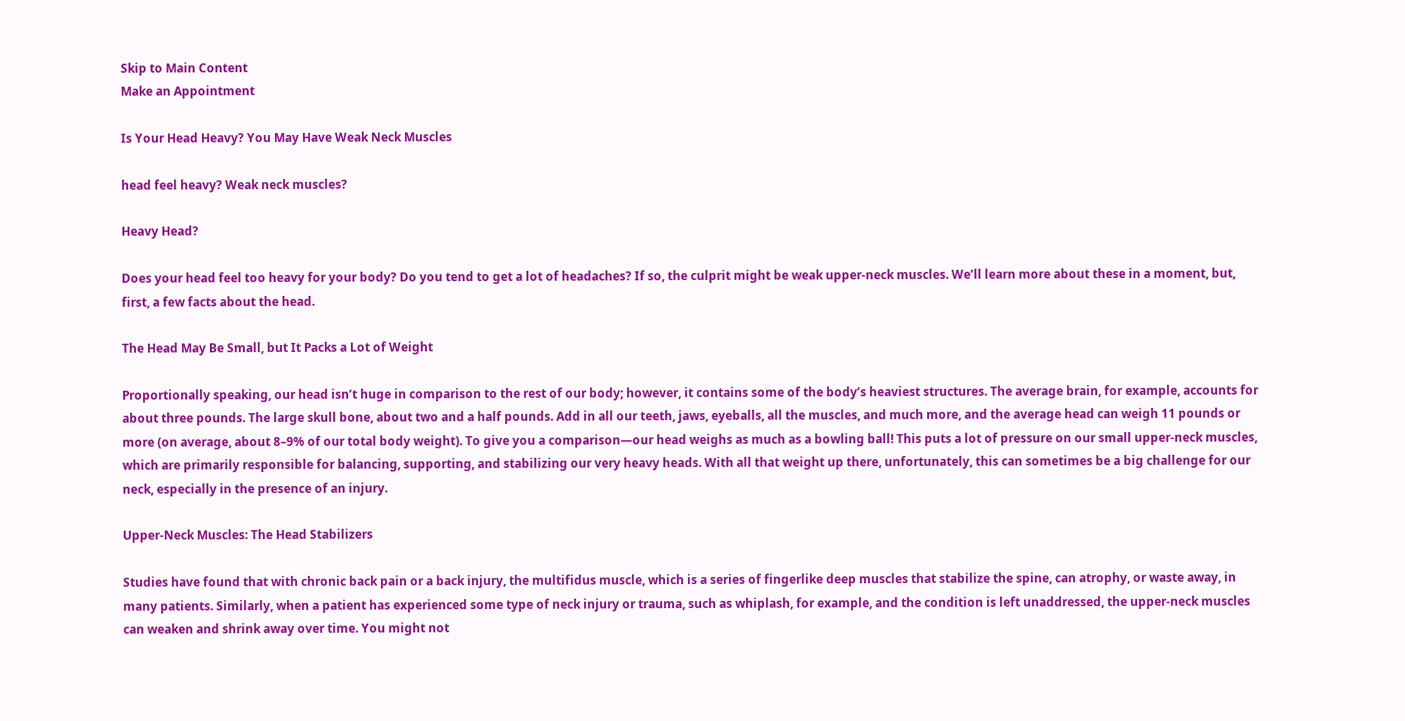Skip to Main Content
Make an Appointment

Is Your Head Heavy? You May Have Weak Neck Muscles

head feel heavy? Weak neck muscles?

Heavy Head?

Does your head feel too heavy for your body? Do you tend to get a lot of headaches? If so, the culprit might be weak upper-neck muscles. We’ll learn more about these in a moment, but, first, a few facts about the head.

The Head May Be Small, but It Packs a Lot of Weight

Proportionally speaking, our head isn’t huge in comparison to the rest of our body; however, it contains some of the body’s heaviest structures. The average brain, for example, accounts for about three pounds. The large skull bone, about two and a half pounds. Add in all our teeth, jaws, eyeballs, all the muscles, and much more, and the average head can weigh 11 pounds or more (on average, about 8–9% of our total body weight). To give you a comparison—our head weighs as much as a bowling ball! This puts a lot of pressure on our small upper-neck muscles, which are primarily responsible for balancing, supporting, and stabilizing our very heavy heads. With all that weight up there, unfortunately, this can sometimes be a big challenge for our neck, especially in the presence of an injury.

Upper-Neck Muscles: The Head Stabilizers

Studies have found that with chronic back pain or a back injury, the multifidus muscle, which is a series of fingerlike deep muscles that stabilize the spine, can atrophy, or waste away, in many patients. Similarly, when a patient has experienced some type of neck injury or trauma, such as whiplash, for example, and the condition is left unaddressed, the upper-neck muscles can weaken and shrink away over time. You might not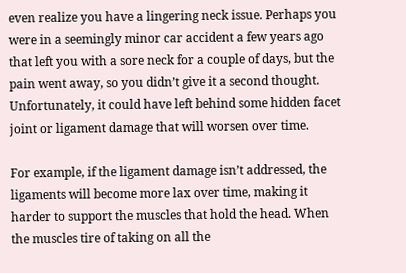even realize you have a lingering neck issue. Perhaps you were in a seemingly minor car accident a few years ago that left you with a sore neck for a couple of days, but the pain went away, so you didn’t give it a second thought. Unfortunately, it could have left behind some hidden facet joint or ligament damage that will worsen over time.

For example, if the ligament damage isn’t addressed, the ligaments will become more lax over time, making it harder to support the muscles that hold the head. When the muscles tire of taking on all the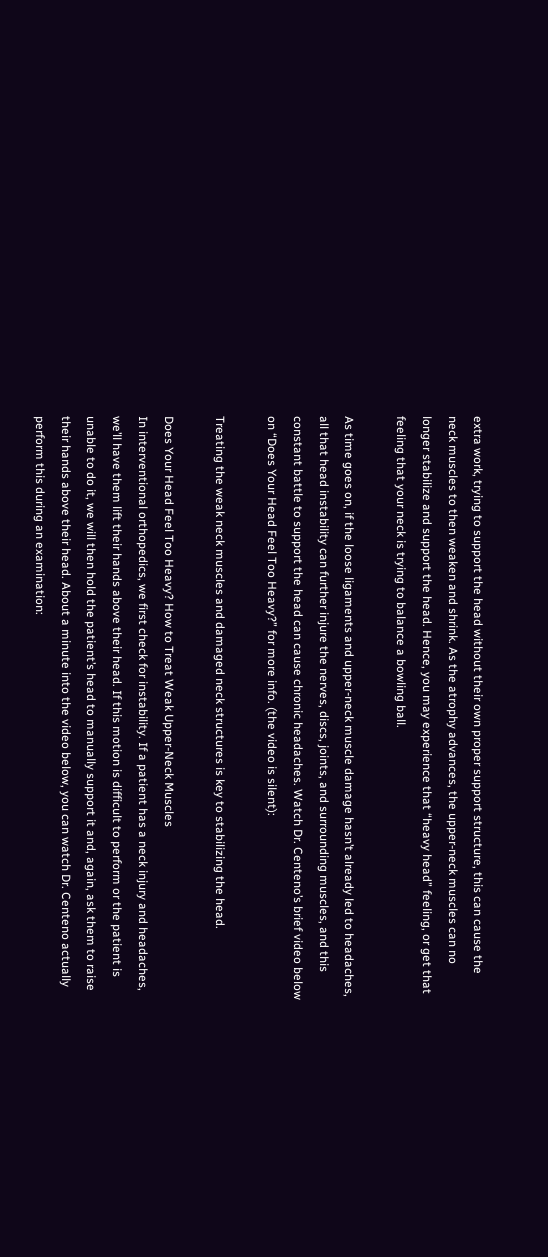extra work, trying to support the head without their own proper support structure, this can cause the neck muscles to then weaken and shrink. As the atrophy advances, the upper-neck muscles can no longer stabilize and support the head. Hence, you may experience that “heavy head” feeling, or get that feeling that your neck is trying to balance a bowling ball.

As time goes on, if the loose ligaments and upper-neck muscle damage hasn’t already led to headaches, all that head instability can further injure the nerves, discs, joints, and surrounding muscles, and this constant battle to support the head can cause chronic headaches. Watch Dr. Centeno’s brief video below on “Does Your Head Feel Too Heavy?” for more info. (the video is silent):

Treating the weak neck muscles and damaged neck structures is key to stabilizing the head.

Does Your Head Feel Too Heavy? How to Treat Weak Upper-Neck Muscles
In interventional orthopedics, we first check for instability. If a patient has a neck injury and headaches, we’ll have them lift their hands above their head. If this motion is difficult to perform or the patient is unable to do it, we will then hold the patient’s head to manually support it and, again, ask them to raise their hands above their head. About a minute into the video below, you can watch Dr. Centeno actually perform this during an examination: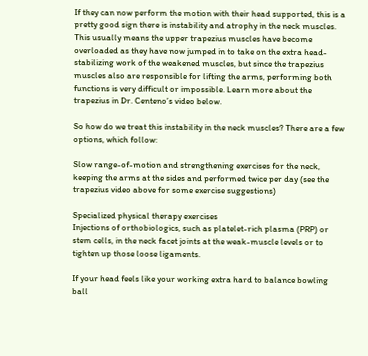If they can now perform the motion with their head supported, this is a pretty good sign there is instability and atrophy in the neck muscles. This usually means the upper trapezius muscles have become overloaded as they have now jumped in to take on the extra head-stabilizing work of the weakened muscles, but since the trapezius muscles also are responsible for lifting the arms, performing both functions is very difficult or impossible. Learn more about the trapezius in Dr. Centeno’s video below.

So how do we treat this instability in the neck muscles? There are a few options, which follow:

Slow range-of-motion and strengthening exercises for the neck, keeping the arms at the sides and performed twice per day (see the trapezius video above for some exercise suggestions)

Specialized physical therapy exercises
Injections of orthobiologics, such as platelet-rich plasma (PRP) or stem cells, in the neck facet joints at the weak-muscle levels or to tighten up those loose ligaments.

If your head feels like your working extra hard to balance bowling ball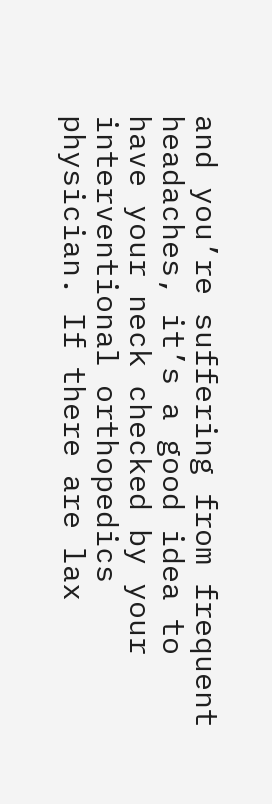and you’re suffering from frequent headaches, it’s a good idea to have your neck checked by your interventional orthopedics physician. If there are lax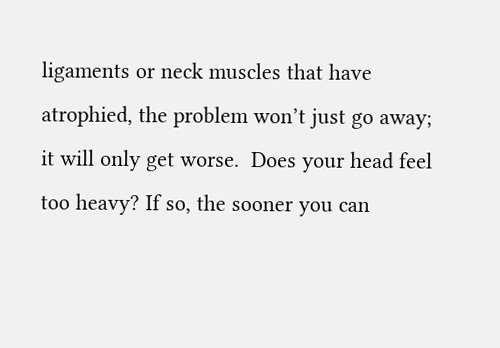ligaments or neck muscles that have atrophied, the problem won’t just go away; it will only get worse.  Does your head feel too heavy? If so, the sooner you can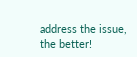address the issue, the better!